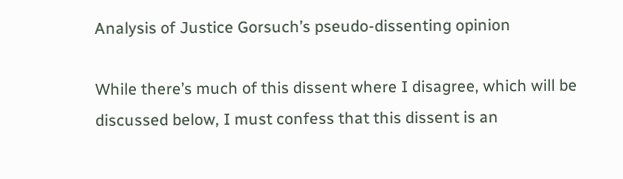Analysis of Justice Gorsuch’s pseudo-dissenting opinion

While there’s much of this dissent where I disagree, which will be discussed below, I must confess that this dissent is an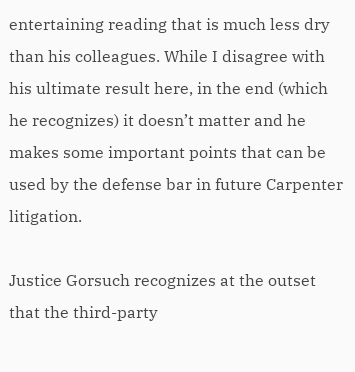entertaining reading that is much less dry than his colleagues. While I disagree with his ultimate result here, in the end (which he recognizes) it doesn’t matter and he makes some important points that can be used by the defense bar in future Carpenter litigation.

Justice Gorsuch recognizes at the outset that the third-party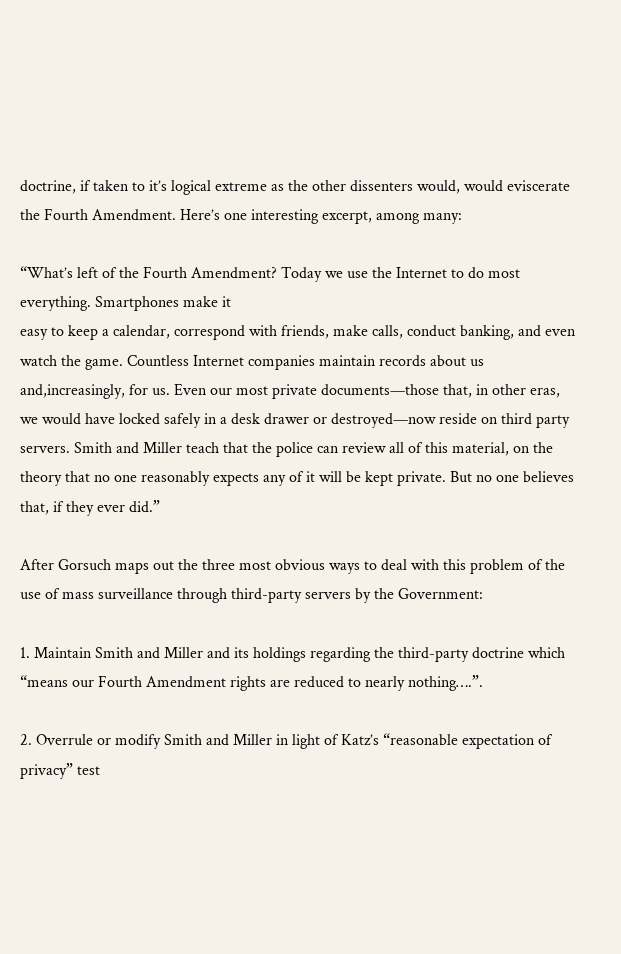doctrine, if taken to it’s logical extreme as the other dissenters would, would eviscerate the Fourth Amendment. Here’s one interesting excerpt, among many:

“What’s left of the Fourth Amendment? Today we use the Internet to do most everything. Smartphones make it
easy to keep a calendar, correspond with friends, make calls, conduct banking, and even watch the game. Countless Internet companies maintain records about us and,increasingly, for us. Even our most private documents—those that, in other eras, we would have locked safely in a desk drawer or destroyed—now reside on third party servers. Smith and Miller teach that the police can review all of this material, on the theory that no one reasonably expects any of it will be kept private. But no one believes that, if they ever did.”

After Gorsuch maps out the three most obvious ways to deal with this problem of the use of mass surveillance through third-party servers by the Government:

1. Maintain Smith and Miller and its holdings regarding the third-party doctrine which “means our Fourth Amendment rights are reduced to nearly nothing….”.

2. Overrule or modify Smith and Miller in light of Katz’s “reasonable expectation of privacy” test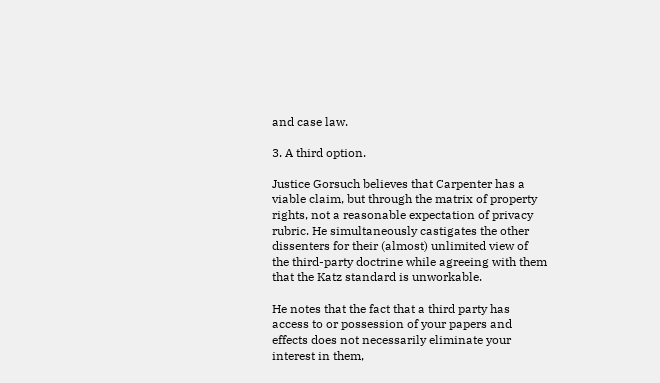and case law.

3. A third option.

Justice Gorsuch believes that Carpenter has a viable claim, but through the matrix of property rights, not a reasonable expectation of privacy rubric. He simultaneously castigates the other dissenters for their (almost) unlimited view of the third-party doctrine while agreeing with them that the Katz standard is unworkable.

He notes that the fact that a third party has access to or possession of your papers and effects does not necessarily eliminate your interest in them,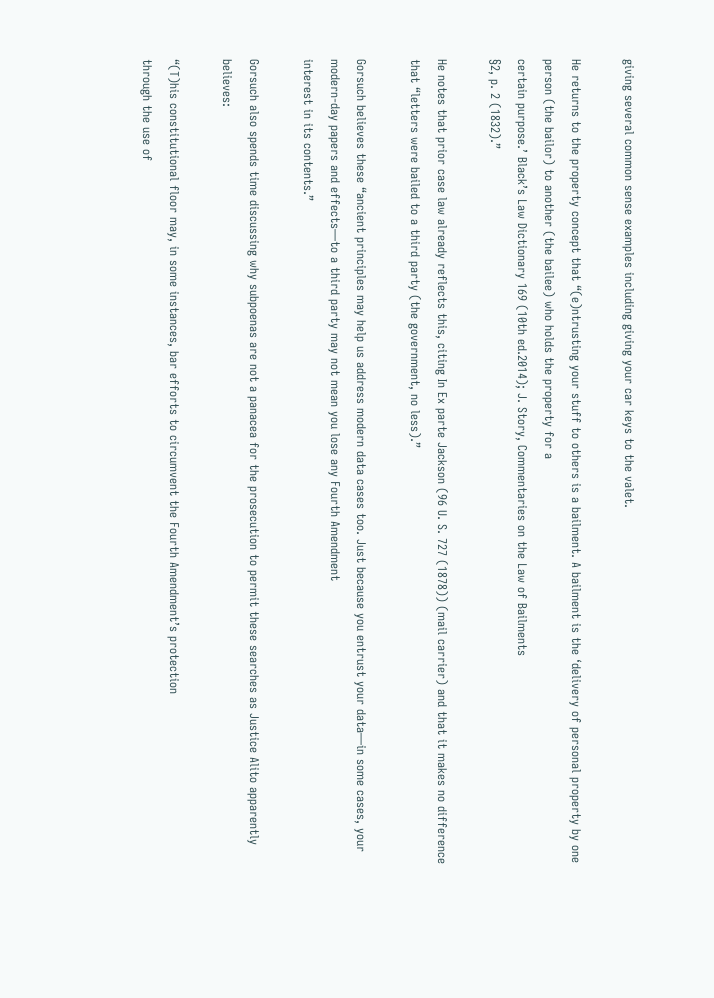giving several common sense examples including giving your car keys to the valet.

He returns to the property concept that “(e)ntrusting your stuff to others is a bailment. A bailment is the ‘delivery of personal property by one person (the bailor) to another (the bailee) who holds the property for a
certain purpose.’ Black’s Law Dictionary 169 (10th ed.2014); J. Story, Commentaries on the Law of Bailments
§2, p. 2 (1832).”

He notes that prior case law already reflects this, citing In Ex parte Jackson (96 U. S. 727 (1878)) (mail carrier) and that it makes no difference that “letters were bailed to a third party (the government, no less).”

Gorsuch believes these “ancient principles may help us address modern data cases too. Just because you entrust your data—in some cases, your modern-day papers and effects—to a third party may not mean you lose any Fourth Amendment
interest in its contents.”

Gorsuch also spends time discussing why subpoenas are not a panacea for the prosecution to permit these searches as Justice Alito apparently believes:

“(T)his constitutional floor may, in some instances, bar efforts to circumvent the Fourth Amendment’s protection
through the use of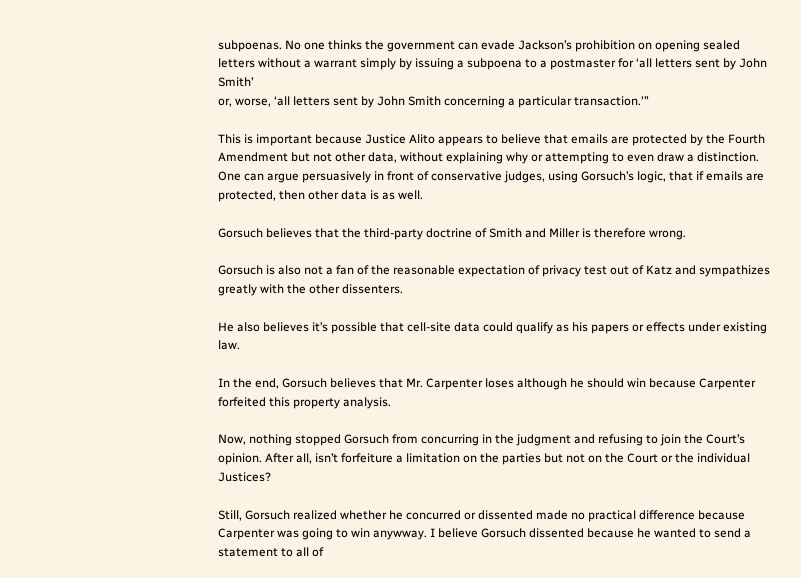subpoenas. No one thinks the government can evade Jackson’s prohibition on opening sealed letters without a warrant simply by issuing a subpoena to a postmaster for ‘all letters sent by John Smith’
or, worse, ‘all letters sent by John Smith concerning a particular transaction.'”

This is important because Justice Alito appears to believe that emails are protected by the Fourth Amendment but not other data, without explaining why or attempting to even draw a distinction. One can argue persuasively in front of conservative judges, using Gorsuch’s logic, that if emails are protected, then other data is as well.

Gorsuch believes that the third-party doctrine of Smith and Miller is therefore wrong.

Gorsuch is also not a fan of the reasonable expectation of privacy test out of Katz and sympathizes greatly with the other dissenters.

He also believes it’s possible that cell-site data could qualify as his papers or effects under existing law.

In the end, Gorsuch believes that Mr. Carpenter loses although he should win because Carpenter forfeited this property analysis.

Now, nothing stopped Gorsuch from concurring in the judgment and refusing to join the Court’s opinion. After all, isn’t forfeiture a limitation on the parties but not on the Court or the individual Justices?

Still, Gorsuch realized whether he concurred or dissented made no practical difference because Carpenter was going to win anywway. I believe Gorsuch dissented because he wanted to send a statement to all of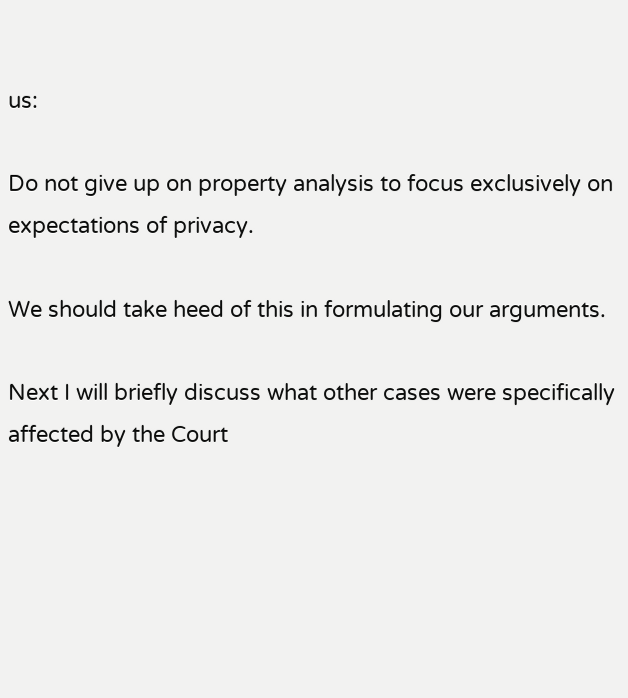us:

Do not give up on property analysis to focus exclusively on expectations of privacy.

We should take heed of this in formulating our arguments.

Next I will briefly discuss what other cases were specifically affected by the Court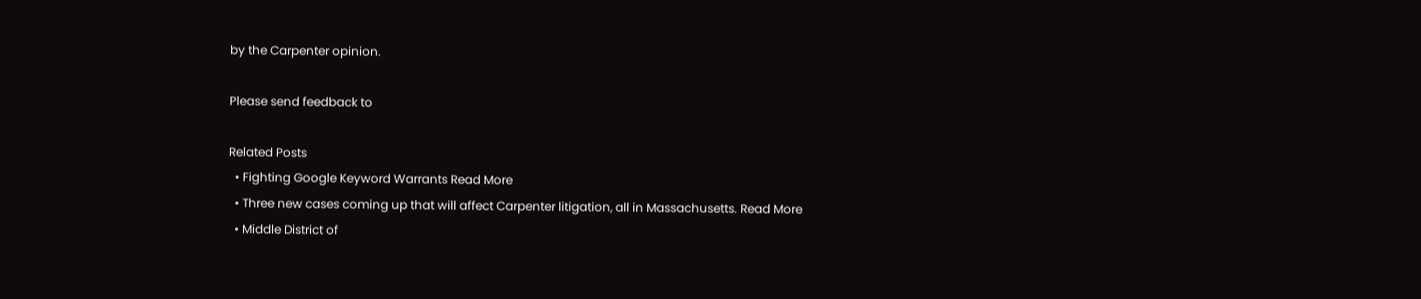by the Carpenter opinion.

Please send feedback to

Related Posts
  • Fighting Google Keyword Warrants Read More
  • Three new cases coming up that will affect Carpenter litigation, all in Massachusetts. Read More
  • Middle District of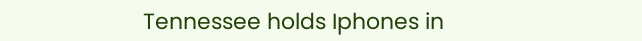Tennessee holds Iphones in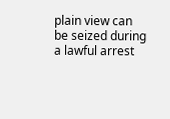plain view can be seized during a lawful arrest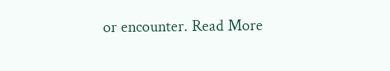or encounter. Read More